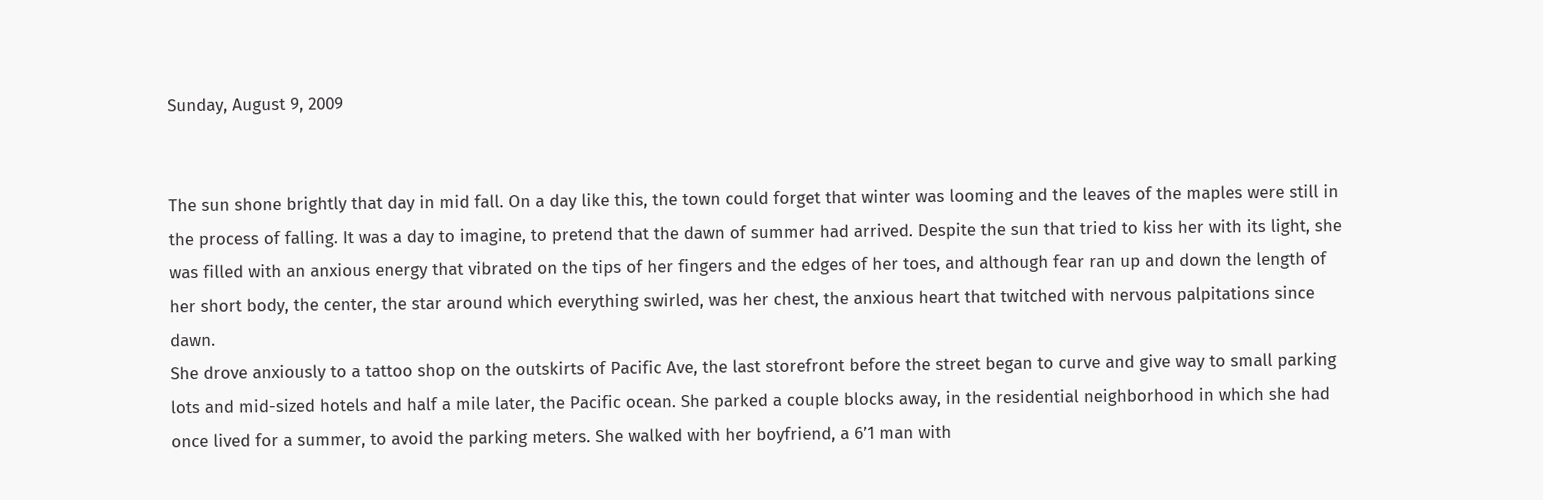Sunday, August 9, 2009


The sun shone brightly that day in mid fall. On a day like this, the town could forget that winter was looming and the leaves of the maples were still in the process of falling. It was a day to imagine, to pretend that the dawn of summer had arrived. Despite the sun that tried to kiss her with its light, she was filled with an anxious energy that vibrated on the tips of her fingers and the edges of her toes, and although fear ran up and down the length of her short body, the center, the star around which everything swirled, was her chest, the anxious heart that twitched with nervous palpitations since dawn.
She drove anxiously to a tattoo shop on the outskirts of Pacific Ave, the last storefront before the street began to curve and give way to small parking lots and mid-sized hotels and half a mile later, the Pacific ocean. She parked a couple blocks away, in the residential neighborhood in which she had once lived for a summer, to avoid the parking meters. She walked with her boyfriend, a 6’1 man with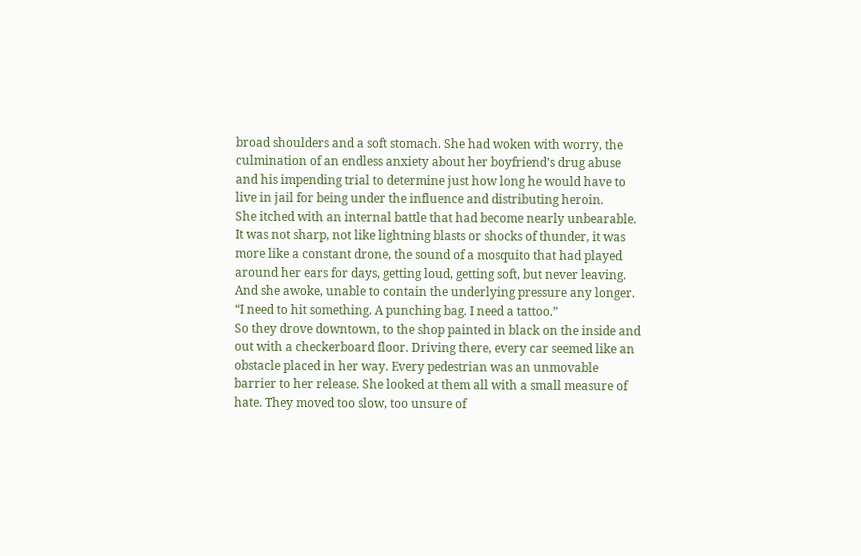broad shoulders and a soft stomach. She had woken with worry, the culmination of an endless anxiety about her boyfriend’s drug abuse and his impending trial to determine just how long he would have to live in jail for being under the influence and distributing heroin.
She itched with an internal battle that had become nearly unbearable. It was not sharp, not like lightning blasts or shocks of thunder, it was more like a constant drone, the sound of a mosquito that had played around her ears for days, getting loud, getting soft, but never leaving. And she awoke, unable to contain the underlying pressure any longer.
“I need to hit something. A punching bag. I need a tattoo.”
So they drove downtown, to the shop painted in black on the inside and out with a checkerboard floor. Driving there, every car seemed like an obstacle placed in her way. Every pedestrian was an unmovable barrier to her release. She looked at them all with a small measure of hate. They moved too slow, too unsure of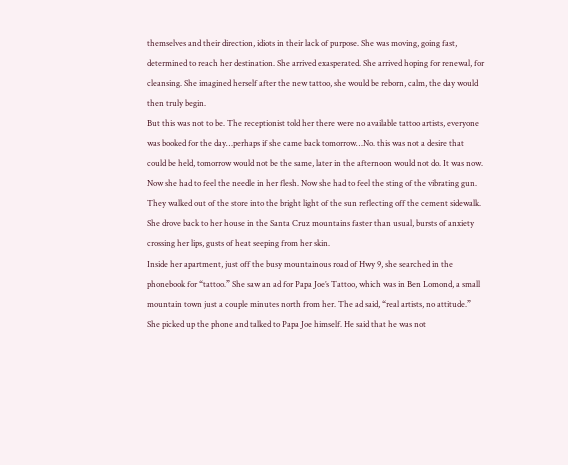themselves and their direction, idiots in their lack of purpose. She was moving, going fast, determined to reach her destination. She arrived exasperated. She arrived hoping for renewal, for cleansing. She imagined herself after the new tattoo, she would be reborn, calm, the day would then truly begin.
But this was not to be. The receptionist told her there were no available tattoo artists, everyone was booked for the day…perhaps if she came back tomorrow…No. this was not a desire that could be held, tomorrow would not be the same, later in the afternoon would not do. It was now. Now she had to feel the needle in her flesh. Now she had to feel the sting of the vibrating gun. They walked out of the store into the bright light of the sun reflecting off the cement sidewalk. She drove back to her house in the Santa Cruz mountains faster than usual, bursts of anxiety crossing her lips, gusts of heat seeping from her skin.
Inside her apartment, just off the busy mountainous road of Hwy 9, she searched in the phonebook for “tattoo.” She saw an ad for Papa Joe’s Tattoo, which was in Ben Lomond, a small mountain town just a couple minutes north from her. The ad said, “real artists, no attitude.” She picked up the phone and talked to Papa Joe himself. He said that he was not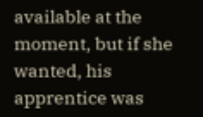available at the moment, but if she wanted, his apprentice was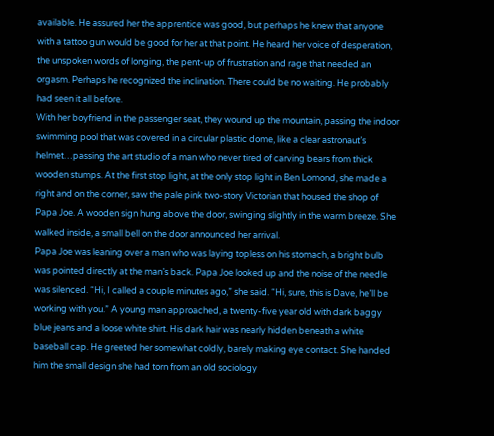available. He assured her the apprentice was good, but perhaps he knew that anyone with a tattoo gun would be good for her at that point. He heard her voice of desperation, the unspoken words of longing, the pent-up of frustration and rage that needed an orgasm. Perhaps he recognized the inclination. There could be no waiting. He probably had seen it all before.
With her boyfriend in the passenger seat, they wound up the mountain, passing the indoor swimming pool that was covered in a circular plastic dome, like a clear astronaut’s helmet…passing the art studio of a man who never tired of carving bears from thick wooden stumps. At the first stop light, at the only stop light in Ben Lomond, she made a right and on the corner, saw the pale pink two-story Victorian that housed the shop of Papa Joe. A wooden sign hung above the door, swinging slightly in the warm breeze. She walked inside, a small bell on the door announced her arrival.
Papa Joe was leaning over a man who was laying topless on his stomach, a bright bulb was pointed directly at the man’s back. Papa Joe looked up and the noise of the needle was silenced. “Hi, I called a couple minutes ago,” she said. “Hi, sure, this is Dave, he’ll be working with you.” A young man approached, a twenty-five year old with dark baggy blue jeans and a loose white shirt. His dark hair was nearly hidden beneath a white baseball cap. He greeted her somewhat coldly, barely making eye contact. She handed him the small design she had torn from an old sociology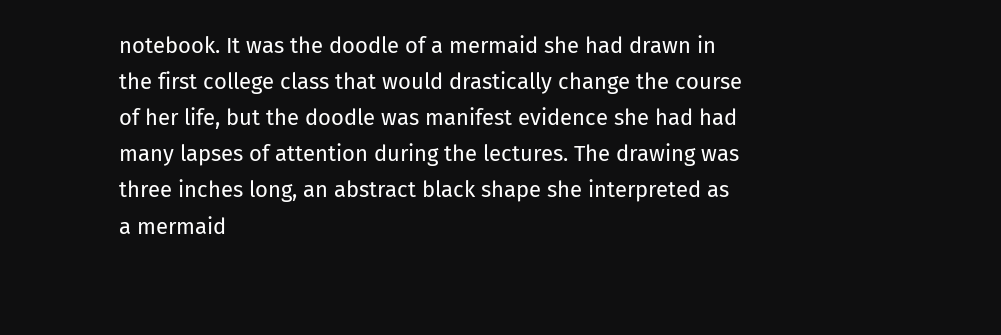notebook. It was the doodle of a mermaid she had drawn in the first college class that would drastically change the course of her life, but the doodle was manifest evidence she had had many lapses of attention during the lectures. The drawing was three inches long, an abstract black shape she interpreted as a mermaid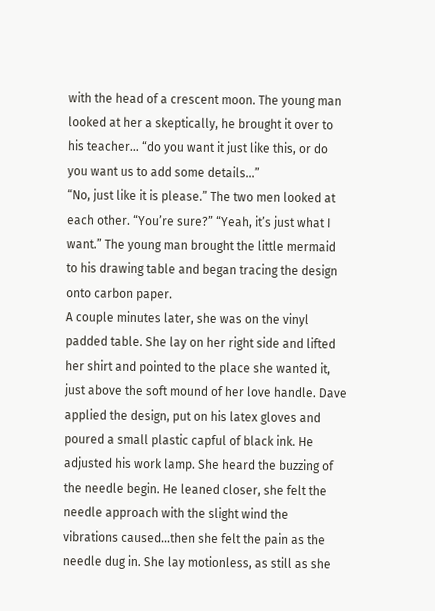with the head of a crescent moon. The young man looked at her a skeptically, he brought it over to his teacher… “do you want it just like this, or do you want us to add some details...”
“No, just like it is please.” The two men looked at each other. “You’re sure?” “Yeah, it’s just what I want.” The young man brought the little mermaid to his drawing table and began tracing the design onto carbon paper.
A couple minutes later, she was on the vinyl padded table. She lay on her right side and lifted her shirt and pointed to the place she wanted it, just above the soft mound of her love handle. Dave applied the design, put on his latex gloves and poured a small plastic capful of black ink. He adjusted his work lamp. She heard the buzzing of the needle begin. He leaned closer, she felt the needle approach with the slight wind the vibrations caused…then she felt the pain as the needle dug in. She lay motionless, as still as she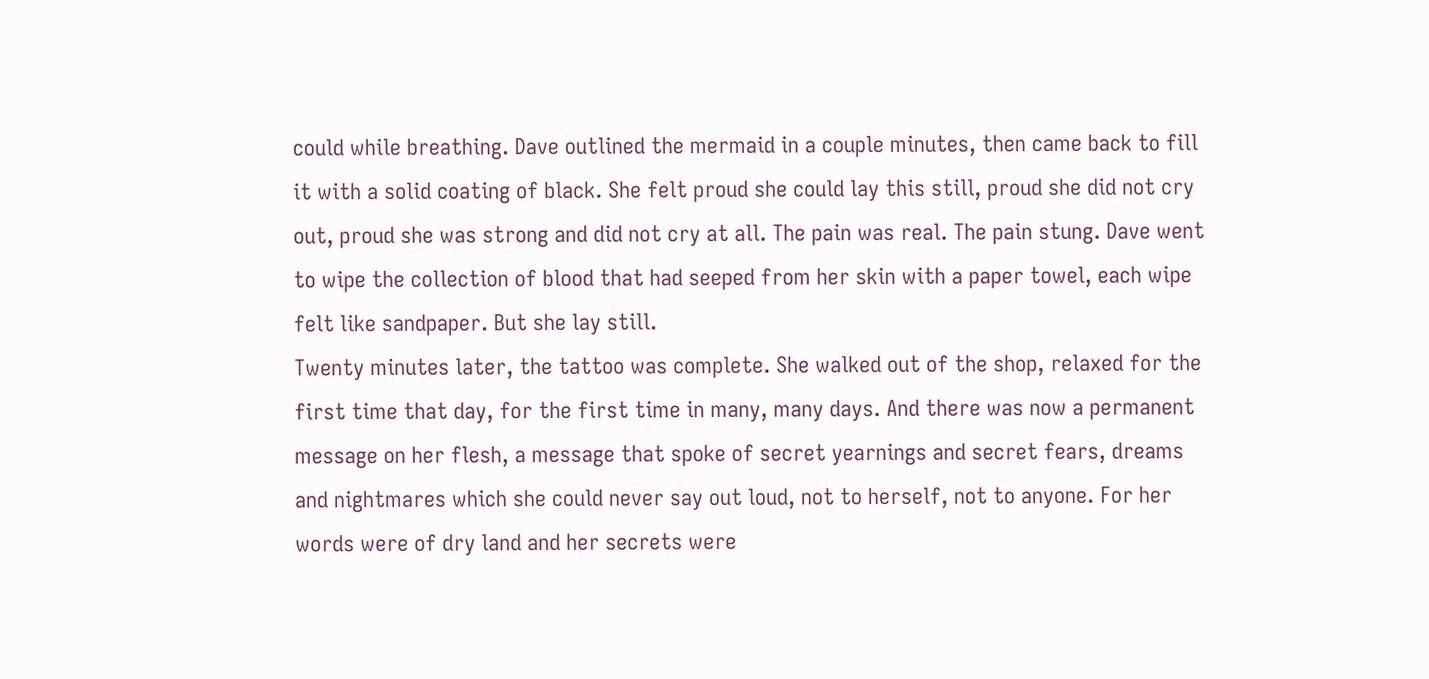could while breathing. Dave outlined the mermaid in a couple minutes, then came back to fill it with a solid coating of black. She felt proud she could lay this still, proud she did not cry out, proud she was strong and did not cry at all. The pain was real. The pain stung. Dave went to wipe the collection of blood that had seeped from her skin with a paper towel, each wipe felt like sandpaper. But she lay still.
Twenty minutes later, the tattoo was complete. She walked out of the shop, relaxed for the first time that day, for the first time in many, many days. And there was now a permanent message on her flesh, a message that spoke of secret yearnings and secret fears, dreams and nightmares which she could never say out loud, not to herself, not to anyone. For her words were of dry land and her secrets were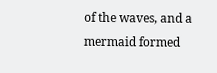of the waves, and a mermaid formed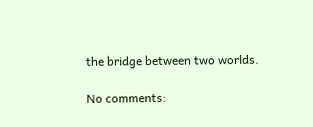the bridge between two worlds.

No comments: